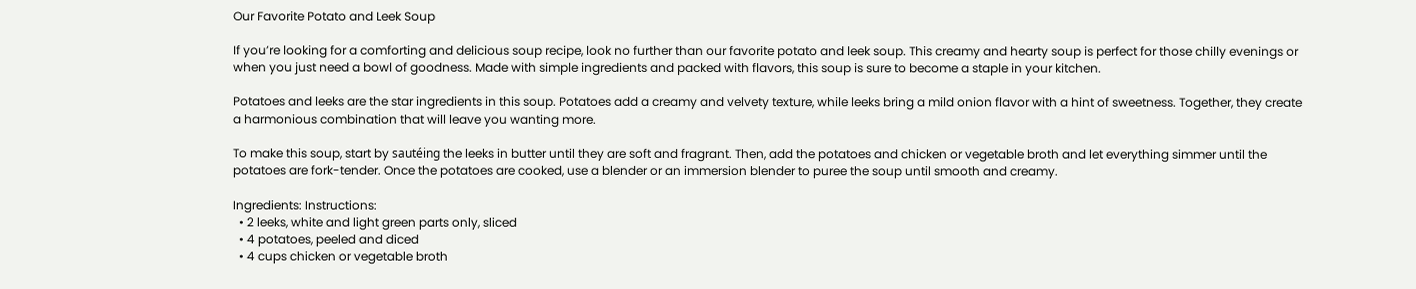Our Favorite Potato and Leek Soup

If you’re looking for a comforting and delicious soup recipe, look no further than our favorite potato and leek soup. This creamy and hearty soup is perfect for those chilly evenings or when you just need a bowl of goodness. Made with simple ingredients and packed with flavors, this soup is sure to become a staple in your kitchen.

Potatoes and leeks are the star ingredients in this soup. Potatoes add a creamy and velvety texture, while leeks bring a mild onion flavor with a hint of sweetness. Together, they create a harmonious combination that will leave you wanting more.

To make this soup, start by sautéing the leeks in butter until they are soft and fragrant. Then, add the potatoes and chicken or vegetable broth and let everything simmer until the potatoes are fork-tender. Once the potatoes are cooked, use a blender or an immersion blender to puree the soup until smooth and creamy.

Ingredients: Instructions:
  • 2 leeks, white and light green parts only, sliced
  • 4 potatoes, peeled and diced
  • 4 cups chicken or vegetable broth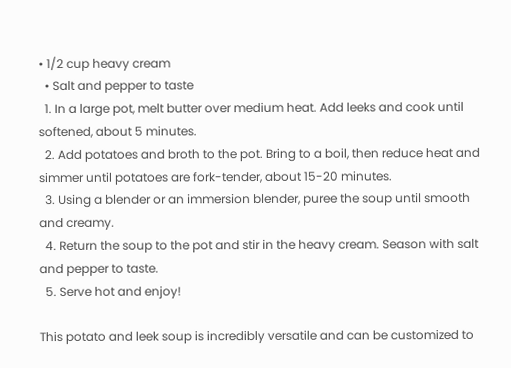• 1/2 cup heavy cream
  • Salt and pepper to taste
  1. In a large pot, melt butter over medium heat. Add leeks and cook until softened, about 5 minutes.
  2. Add potatoes and broth to the pot. Bring to a boil, then reduce heat and simmer until potatoes are fork-tender, about 15-20 minutes.
  3. Using a blender or an immersion blender, puree the soup until smooth and creamy.
  4. Return the soup to the pot and stir in the heavy cream. Season with salt and pepper to taste.
  5. Serve hot and enjoy!

This potato and leek soup is incredibly versatile and can be customized to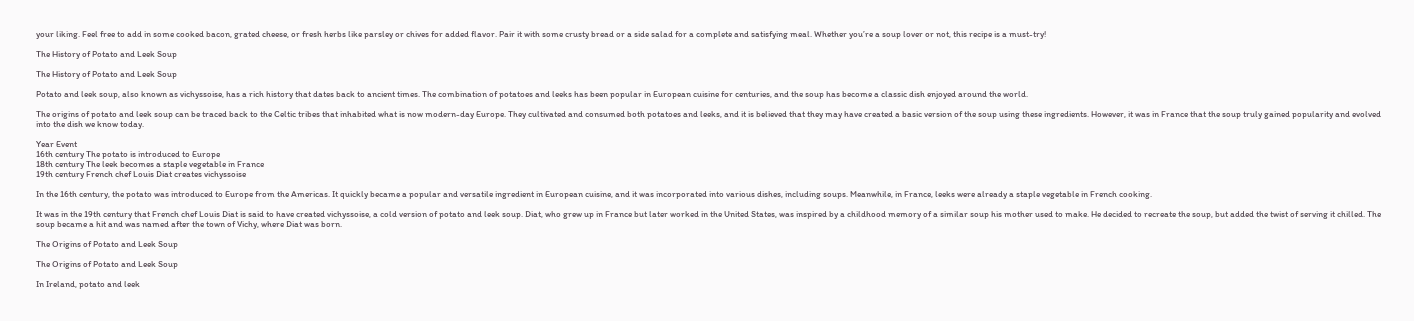your liking. Feel free to add in some cooked bacon, grated cheese, or fresh herbs like parsley or chives for added flavor. Pair it with some crusty bread or a side salad for a complete and satisfying meal. Whether you’re a soup lover or not, this recipe is a must-try!

The History of Potato and Leek Soup

The History of Potato and Leek Soup

Potato and leek soup, also known as vichyssoise, has a rich history that dates back to ancient times. The combination of potatoes and leeks has been popular in European cuisine for centuries, and the soup has become a classic dish enjoyed around the world.

The origins of potato and leek soup can be traced back to the Celtic tribes that inhabited what is now modern-day Europe. They cultivated and consumed both potatoes and leeks, and it is believed that they may have created a basic version of the soup using these ingredients. However, it was in France that the soup truly gained popularity and evolved into the dish we know today.

Year Event
16th century The potato is introduced to Europe
18th century The leek becomes a staple vegetable in France
19th century French chef Louis Diat creates vichyssoise

In the 16th century, the potato was introduced to Europe from the Americas. It quickly became a popular and versatile ingredient in European cuisine, and it was incorporated into various dishes, including soups. Meanwhile, in France, leeks were already a staple vegetable in French cooking.

It was in the 19th century that French chef Louis Diat is said to have created vichyssoise, a cold version of potato and leek soup. Diat, who grew up in France but later worked in the United States, was inspired by a childhood memory of a similar soup his mother used to make. He decided to recreate the soup, but added the twist of serving it chilled. The soup became a hit and was named after the town of Vichy, where Diat was born.

The Origins of Potato and Leek Soup

The Origins of Potato and Leek Soup

In Ireland, potato and leek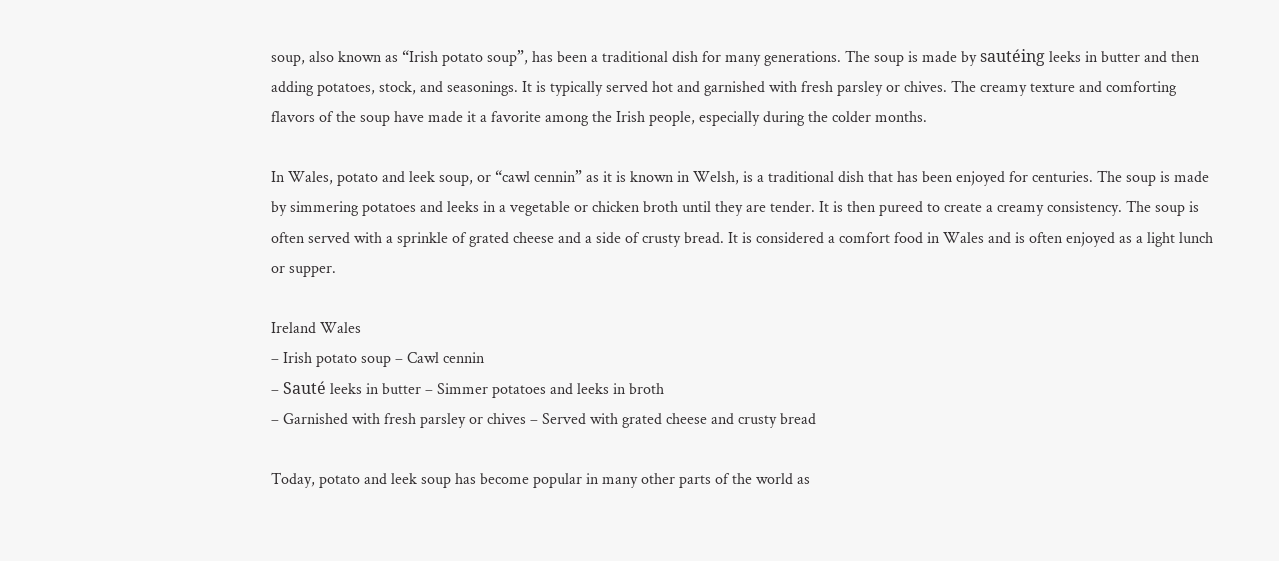soup, also known as “Irish potato soup”, has been a traditional dish for many generations. The soup is made by sautéing leeks in butter and then adding potatoes, stock, and seasonings. It is typically served hot and garnished with fresh parsley or chives. The creamy texture and comforting flavors of the soup have made it a favorite among the Irish people, especially during the colder months.

In Wales, potato and leek soup, or “cawl cennin” as it is known in Welsh, is a traditional dish that has been enjoyed for centuries. The soup is made by simmering potatoes and leeks in a vegetable or chicken broth until they are tender. It is then pureed to create a creamy consistency. The soup is often served with a sprinkle of grated cheese and a side of crusty bread. It is considered a comfort food in Wales and is often enjoyed as a light lunch or supper.

Ireland Wales
– Irish potato soup – Cawl cennin
– Sauté leeks in butter – Simmer potatoes and leeks in broth
– Garnished with fresh parsley or chives – Served with grated cheese and crusty bread

Today, potato and leek soup has become popular in many other parts of the world as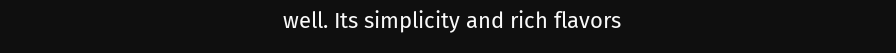well. Its simplicity and rich flavors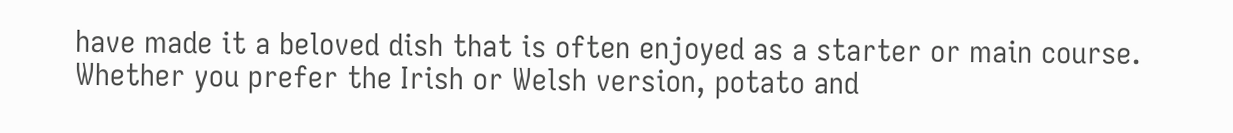have made it a beloved dish that is often enjoyed as a starter or main course. Whether you prefer the Irish or Welsh version, potato and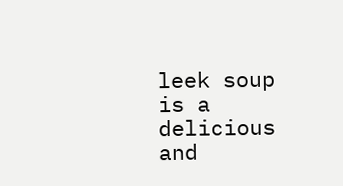leek soup is a delicious and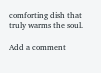comforting dish that truly warms the soul.

Add a comment